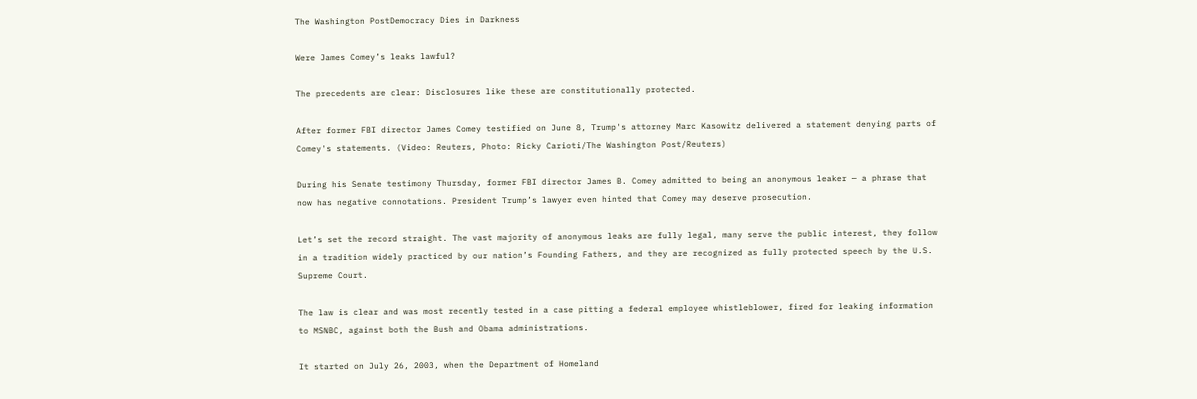The Washington PostDemocracy Dies in Darkness

Were James Comey’s leaks lawful?

The precedents are clear: Disclosures like these are constitutionally protected.

After former FBI director James Comey testified on June 8, Trump's attorney Marc Kasowitz delivered a statement denying parts of Comey's statements. (Video: Reuters, Photo: Ricky Carioti/The Washington Post/Reuters)

During his Senate testimony Thursday, former FBI director James B. Comey admitted to being an anonymous leaker — a phrase that now has negative connotations. President Trump’s lawyer even hinted that Comey may deserve prosecution.

Let’s set the record straight. The vast majority of anonymous leaks are fully legal, many serve the public interest, they follow in a tradition widely practiced by our nation’s Founding Fathers, and they are recognized as fully protected speech by the U.S. Supreme Court.

The law is clear and was most recently tested in a case pitting a federal employee whistleblower, fired for leaking information to MSNBC, against both the Bush and Obama administrations.

It started on July 26, 2003, when the Department of Homeland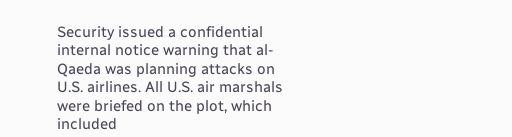Security issued a confidential internal notice warning that al-Qaeda was planning attacks on U.S. airlines. All U.S. air marshals were briefed on the plot, which included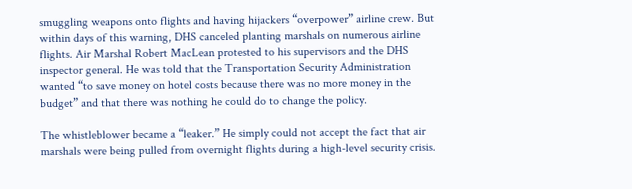smuggling weapons onto flights and having hijackers “overpower” airline crew. But within days of this warning, DHS canceled planting marshals on numerous airline flights. Air Marshal Robert MacLean protested to his supervisors and the DHS inspector general. He was told that the Transportation Security Administration wanted “to save money on hotel costs because there was no more money in the budget” and that there was nothing he could do to change the policy.

The whistleblower became a “leaker.” He simply could not accept the fact that air marshals were being pulled from overnight flights during a high-level security crisis.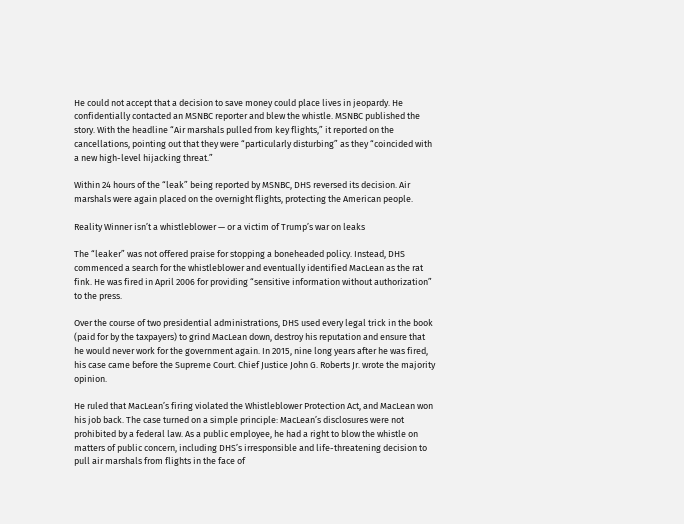He could not accept that a decision to save money could place lives in jeopardy. He confidentially contacted an MSNBC reporter and blew the whistle. MSNBC published the story. With the headline “Air marshals pulled from key flights,” it reported on the cancellations, pointing out that they were “particularly disturbing” as they “coincided with a new high-level hijacking threat.”

Within 24 hours of the “leak” being reported by MSNBC, DHS reversed its decision. Air marshals were again placed on the overnight flights, protecting the American people.

Reality Winner isn’t a whistleblower — or a victim of Trump’s war on leaks

The “leaker” was not offered praise for stopping a boneheaded policy. Instead, DHS commenced a search for the whistleblower and eventually identified MacLean as the rat fink. He was fired in April 2006 for providing “sensitive information without authorization” to the press.

Over the course of two presidential administrations, DHS used every legal trick in the book (paid for by the taxpayers) to grind MacLean down, destroy his reputation and ensure that he would never work for the government again. In 2015, nine long years after he was fired, his case came before the Supreme Court. Chief Justice John G. Roberts Jr. wrote the majority opinion.

He ruled that MacLean’s firing violated the Whistleblower Protection Act, and MacLean won his job back. The case turned on a simple principle: MacLean’s disclosures were not prohibited by a federal law. As a public employee, he had a right to blow the whistle on matters of public concern, including DHS’s irresponsible and life-threatening decision to pull air marshals from flights in the face of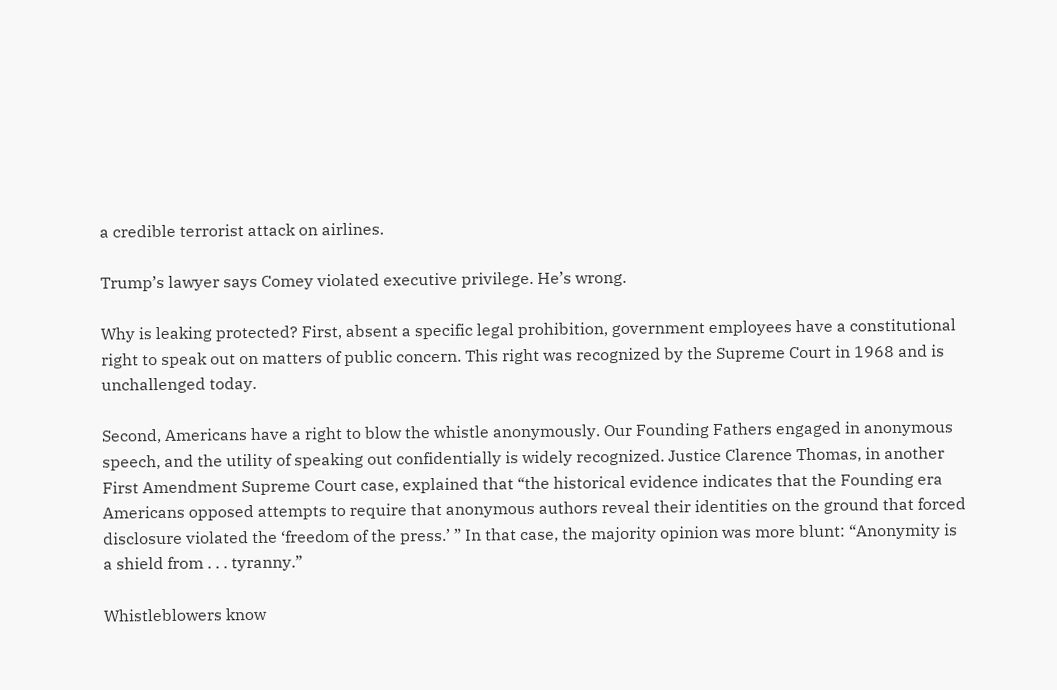a credible terrorist attack on airlines.

Trump’s lawyer says Comey violated executive privilege. He’s wrong.

Why is leaking protected? First, absent a specific legal prohibition, government employees have a constitutional right to speak out on matters of public concern. This right was recognized by the Supreme Court in 1968 and is unchallenged today.

Second, Americans have a right to blow the whistle anonymously. Our Founding Fathers engaged in anonymous speech, and the utility of speaking out confidentially is widely recognized. Justice Clarence Thomas, in another First Amendment Supreme Court case, explained that “the historical evidence indicates that the Founding era Americans opposed attempts to require that anonymous authors reveal their identities on the ground that forced disclosure violated the ‘freedom of the press.’ ” In that case, the majority opinion was more blunt: “Anonymity is a shield from . . . tyranny.”

Whistleblowers know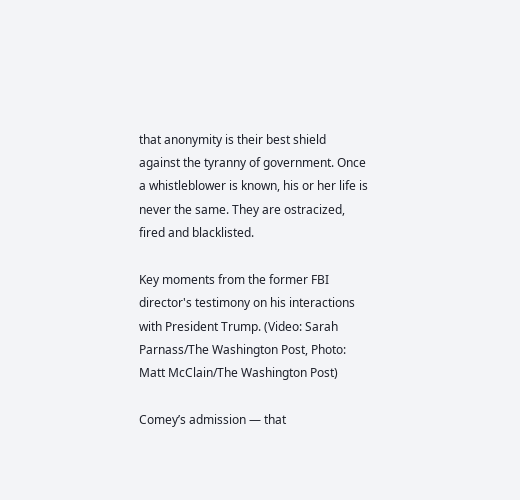that anonymity is their best shield against the tyranny of government. Once a whistleblower is known, his or her life is never the same. They are ostracized, fired and blacklisted.

Key moments from the former FBI director's testimony on his interactions with President Trump. (Video: Sarah Parnass/The Washington Post, Photo: Matt McClain/The Washington Post)

Comey’s admission — that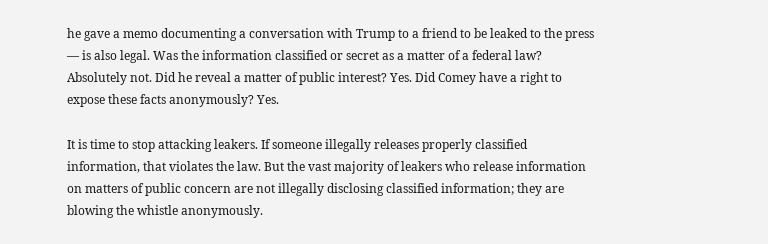he gave a memo documenting a conversation with Trump to a friend to be leaked to the press — is also legal. Was the information classified or secret as a matter of a federal law? Absolutely not. Did he reveal a matter of public interest? Yes. Did Comey have a right to expose these facts anonymously? Yes.

It is time to stop attacking leakers. If someone illegally releases properly classified information, that violates the law. But the vast majority of leakers who release information on matters of public concern are not illegally disclosing classified information; they are blowing the whistle anonymously.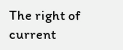The right of current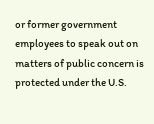or former government employees to speak out on matters of public concern is protected under the U.S.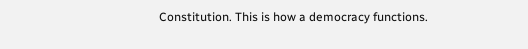Constitution. This is how a democracy functions.